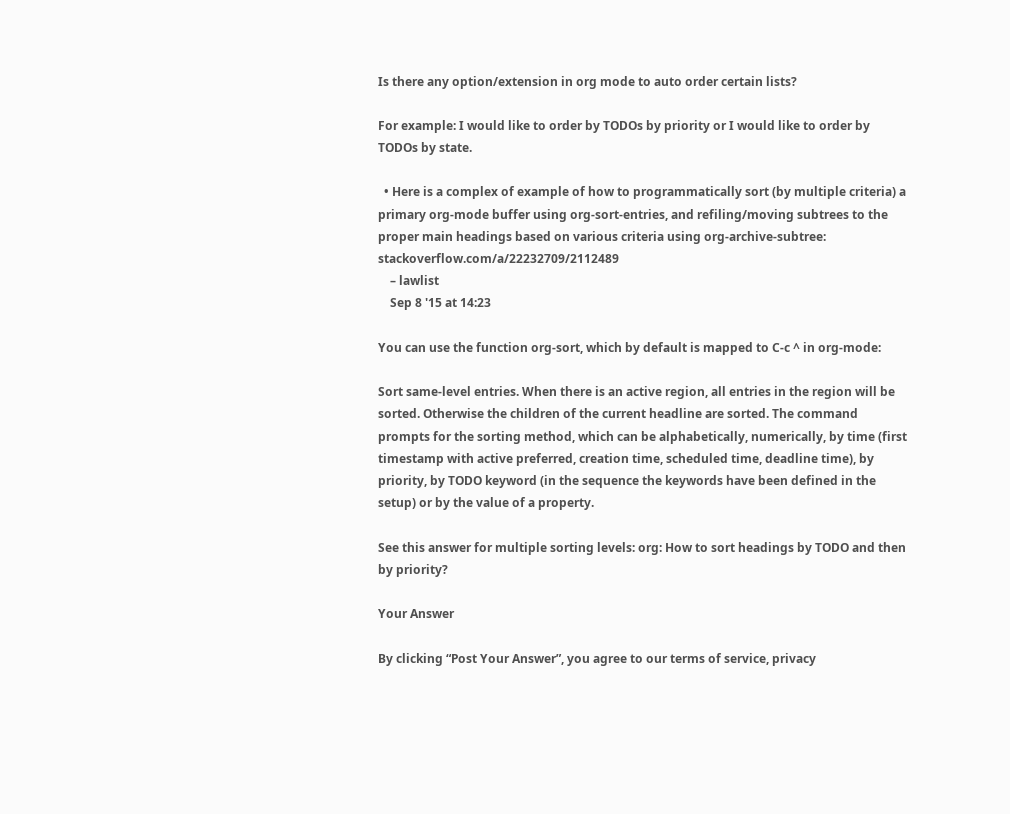Is there any option/extension in org mode to auto order certain lists?

For example: I would like to order by TODOs by priority or I would like to order by TODOs by state.

  • Here is a complex of example of how to programmatically sort (by multiple criteria) a primary org-mode buffer using org-sort-entries, and refiling/moving subtrees to the proper main headings based on various criteria using org-archive-subtree: stackoverflow.com/a/22232709/2112489
    – lawlist
    Sep 8 '15 at 14:23

You can use the function org-sort, which by default is mapped to C-c ^ in org-mode:

Sort same-level entries. When there is an active region, all entries in the region will be sorted. Otherwise the children of the current headline are sorted. The command prompts for the sorting method, which can be alphabetically, numerically, by time (first timestamp with active preferred, creation time, scheduled time, deadline time), by priority, by TODO keyword (in the sequence the keywords have been defined in the setup) or by the value of a property.

See this answer for multiple sorting levels: org: How to sort headings by TODO and then by priority?

Your Answer

By clicking “Post Your Answer”, you agree to our terms of service, privacy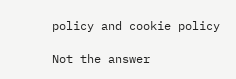policy and cookie policy

Not the answer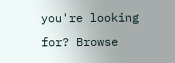you're looking for? Browse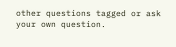other questions tagged or ask your own question.